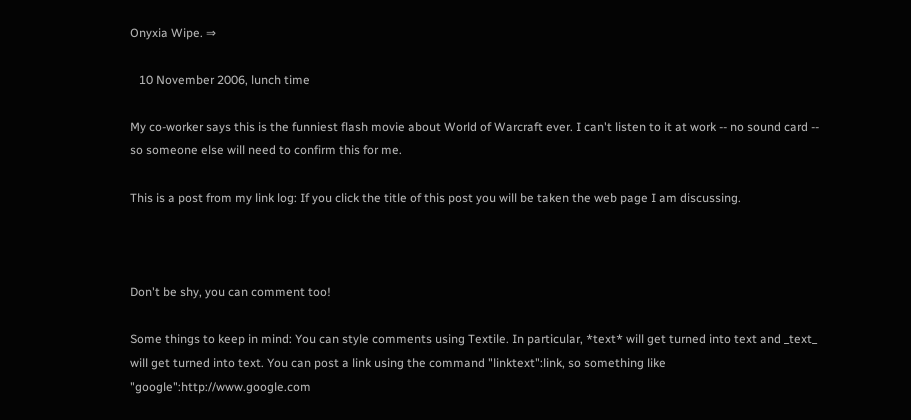Onyxia Wipe. ⇒

   10 November 2006, lunch time

My co-worker says this is the funniest flash movie about World of Warcraft ever. I can't listen to it at work -- no sound card -- so someone else will need to confirm this for me.

This is a post from my link log: If you click the title of this post you will be taken the web page I am discussing.



Don't be shy, you can comment too!

Some things to keep in mind: You can style comments using Textile. In particular, *text* will get turned into text and _text_ will get turned into text. You can post a link using the command "linktext":link, so something like "google":http://www.google.com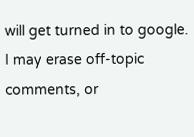will get turned in to google. I may erase off-topic comments, or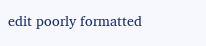edit poorly formatted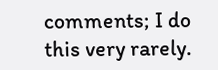comments; I do this very rarely.